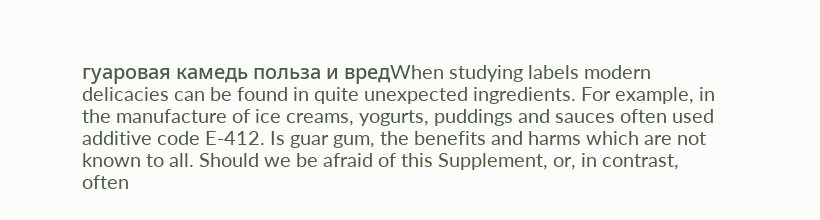гуаровая камедь польза и вредWhen studying labels modern delicacies can be found in quite unexpected ingredients. For example, in the manufacture of ice creams, yogurts, puddings and sauces often used additive code E-412. Is guar gum, the benefits and harms which are not known to all. Should we be afraid of this Supplement, or, in contrast, often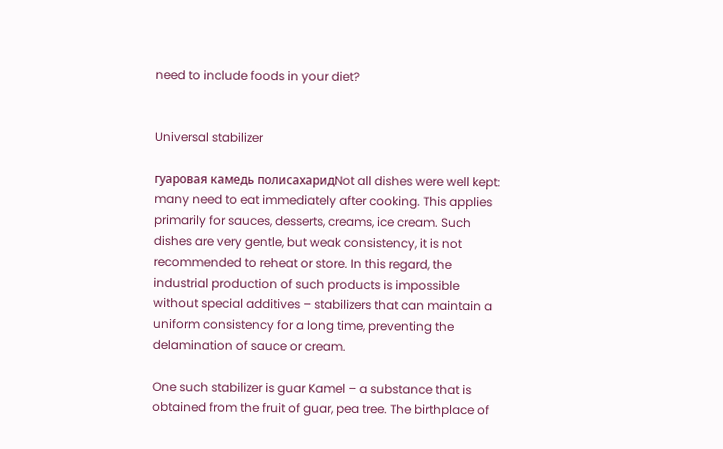need to include foods in your diet?


Universal stabilizer

гуаровая камедь полисахаридNot all dishes were well kept: many need to eat immediately after cooking. This applies primarily for sauces, desserts, creams, ice cream. Such dishes are very gentle, but weak consistency, it is not recommended to reheat or store. In this regard, the industrial production of such products is impossible without special additives – stabilizers that can maintain a uniform consistency for a long time, preventing the delamination of sauce or cream.

One such stabilizer is guar Kamel – a substance that is obtained from the fruit of guar, pea tree. The birthplace of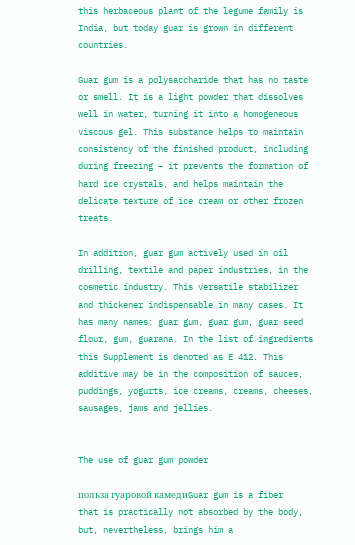this herbaceous plant of the legume family is India, but today guar is grown in different countries.

Guar gum is a polysaccharide that has no taste or smell. It is a light powder that dissolves well in water, turning it into a homogeneous viscous gel. This substance helps to maintain consistency of the finished product, including during freezing – it prevents the formation of hard ice crystals, and helps maintain the delicate texture of ice cream or other frozen treats.

In addition, guar gum actively used in oil drilling, textile and paper industries, in the cosmetic industry. This versatile stabilizer and thickener indispensable in many cases. It has many names: guar gum, guar gum, guar seed flour, gum, guarana. In the list of ingredients this Supplement is denoted as E 412. This additive may be in the composition of sauces, puddings, yogurts, ice creams, creams, cheeses, sausages, jams and jellies.


The use of guar gum powder

польза гуаровой камедиGuar gum is a fiber that is practically not absorbed by the body, but, nevertheless, brings him a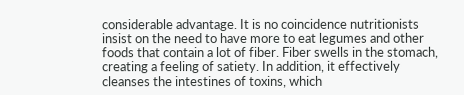considerable advantage. It is no coincidence nutritionists insist on the need to have more to eat legumes and other foods that contain a lot of fiber. Fiber swells in the stomach, creating a feeling of satiety. In addition, it effectively cleanses the intestines of toxins, which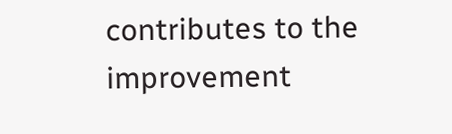contributes to the improvement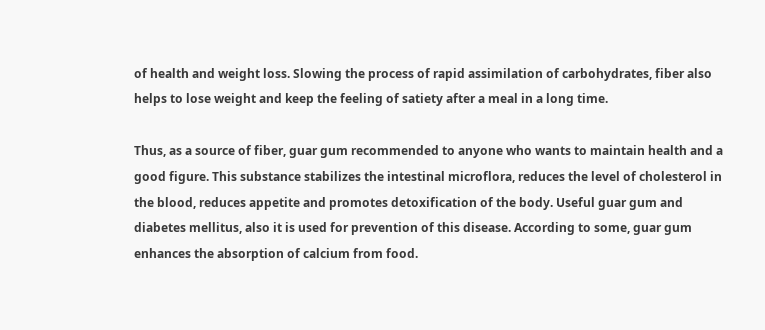of health and weight loss. Slowing the process of rapid assimilation of carbohydrates, fiber also helps to lose weight and keep the feeling of satiety after a meal in a long time.

Thus, as a source of fiber, guar gum recommended to anyone who wants to maintain health and a good figure. This substance stabilizes the intestinal microflora, reduces the level of cholesterol in the blood, reduces appetite and promotes detoxification of the body. Useful guar gum and diabetes mellitus, also it is used for prevention of this disease. According to some, guar gum enhances the absorption of calcium from food.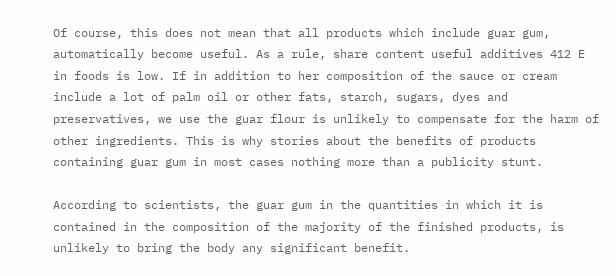Of course, this does not mean that all products which include guar gum, automatically become useful. As a rule, share content useful additives 412 E in foods is low. If in addition to her composition of the sauce or cream include a lot of palm oil or other fats, starch, sugars, dyes and preservatives, we use the guar flour is unlikely to compensate for the harm of other ingredients. This is why stories about the benefits of products containing guar gum in most cases nothing more than a publicity stunt.

According to scientists, the guar gum in the quantities in which it is contained in the composition of the majority of the finished products, is unlikely to bring the body any significant benefit.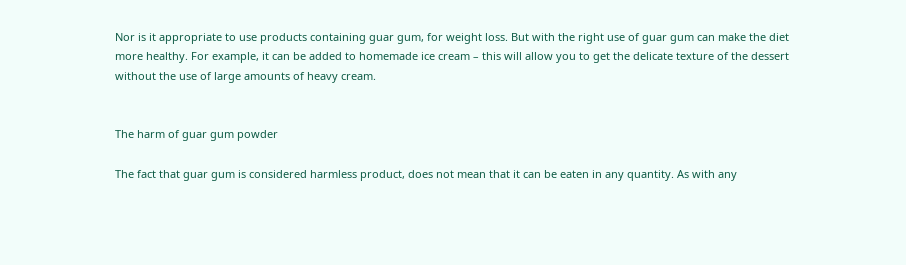Nor is it appropriate to use products containing guar gum, for weight loss. But with the right use of guar gum can make the diet more healthy. For example, it can be added to homemade ice cream – this will allow you to get the delicate texture of the dessert without the use of large amounts of heavy cream.


The harm of guar gum powder

The fact that guar gum is considered harmless product, does not mean that it can be eaten in any quantity. As with any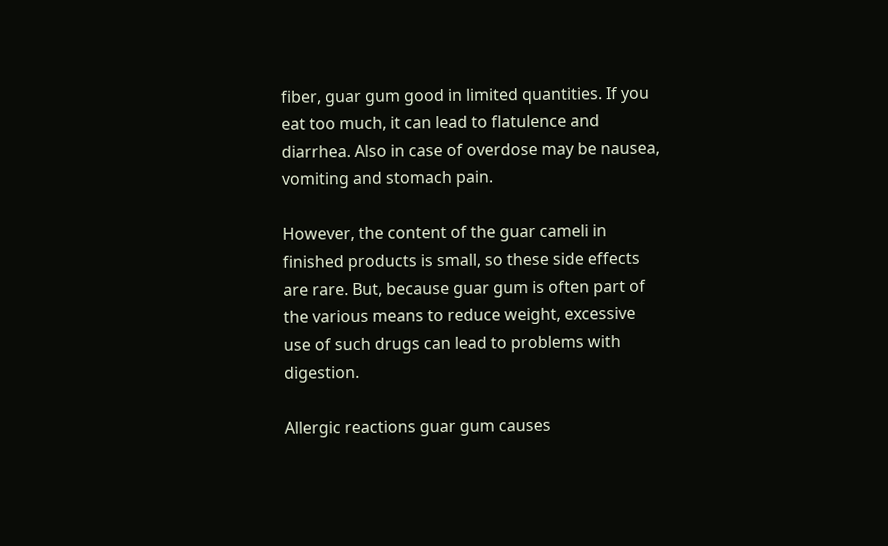fiber, guar gum good in limited quantities. If you eat too much, it can lead to flatulence and diarrhea. Also in case of overdose may be nausea, vomiting and stomach pain.

However, the content of the guar cameli in finished products is small, so these side effects are rare. But, because guar gum is often part of the various means to reduce weight, excessive use of such drugs can lead to problems with digestion.

Allergic reactions guar gum causes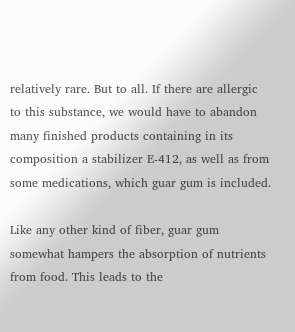relatively rare. But to all. If there are allergic to this substance, we would have to abandon many finished products containing in its composition a stabilizer E-412, as well as from some medications, which guar gum is included.

Like any other kind of fiber, guar gum somewhat hampers the absorption of nutrients from food. This leads to the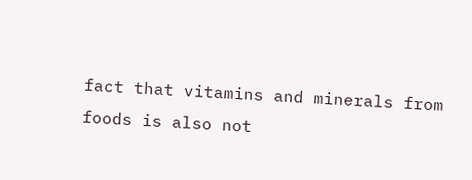fact that vitamins and minerals from foods is also not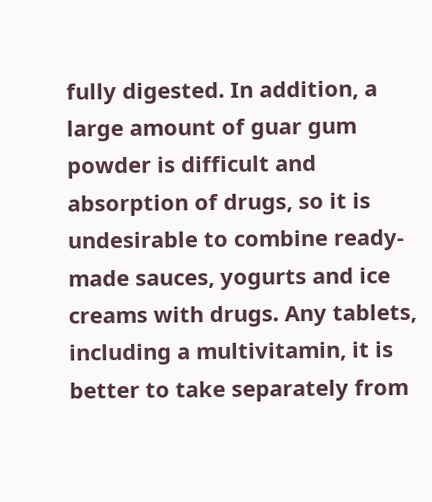fully digested. In addition, a large amount of guar gum powder is difficult and absorption of drugs, so it is undesirable to combine ready-made sauces, yogurts and ice creams with drugs. Any tablets, including a multivitamin, it is better to take separately from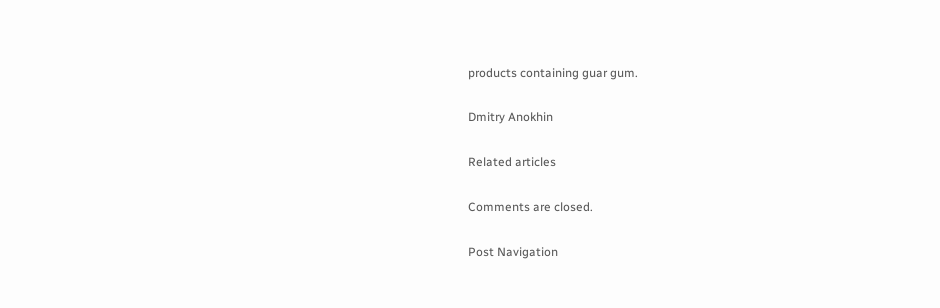products containing guar gum.

Dmitry Anokhin

Related articles

Comments are closed.

Post Navigation